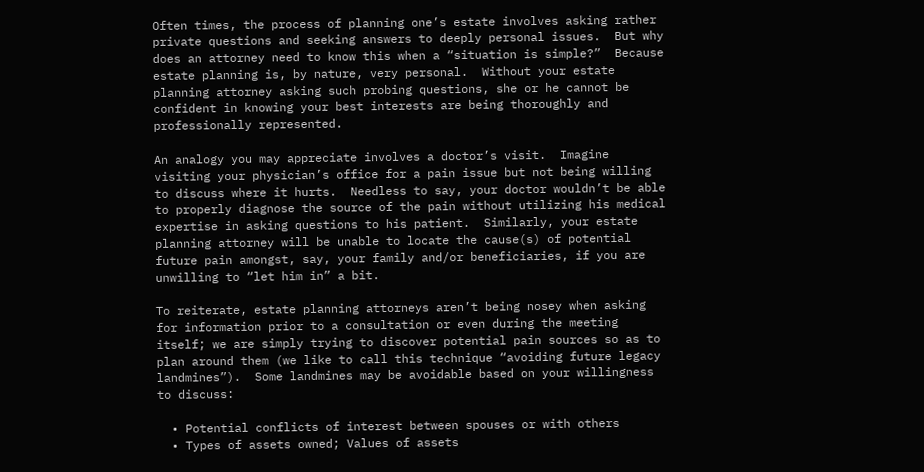Often times, the process of planning one’s estate involves asking rather private questions and seeking answers to deeply personal issues.  But why does an attorney need to know this when a “situation is simple?”  Because estate planning is, by nature, very personal.  Without your estate planning attorney asking such probing questions, she or he cannot be confident in knowing your best interests are being thoroughly and professionally represented.

An analogy you may appreciate involves a doctor’s visit.  Imagine visiting your physician’s office for a pain issue but not being willing to discuss where it hurts.  Needless to say, your doctor wouldn’t be able to properly diagnose the source of the pain without utilizing his medical expertise in asking questions to his patient.  Similarly, your estate planning attorney will be unable to locate the cause(s) of potential future pain amongst, say, your family and/or beneficiaries, if you are unwilling to “let him in” a bit.

To reiterate, estate planning attorneys aren’t being nosey when asking for information prior to a consultation or even during the meeting itself; we are simply trying to discover potential pain sources so as to plan around them (we like to call this technique “avoiding future legacy landmines”).  Some landmines may be avoidable based on your willingness to discuss:

  • Potential conflicts of interest between spouses or with others
  • Types of assets owned; Values of assets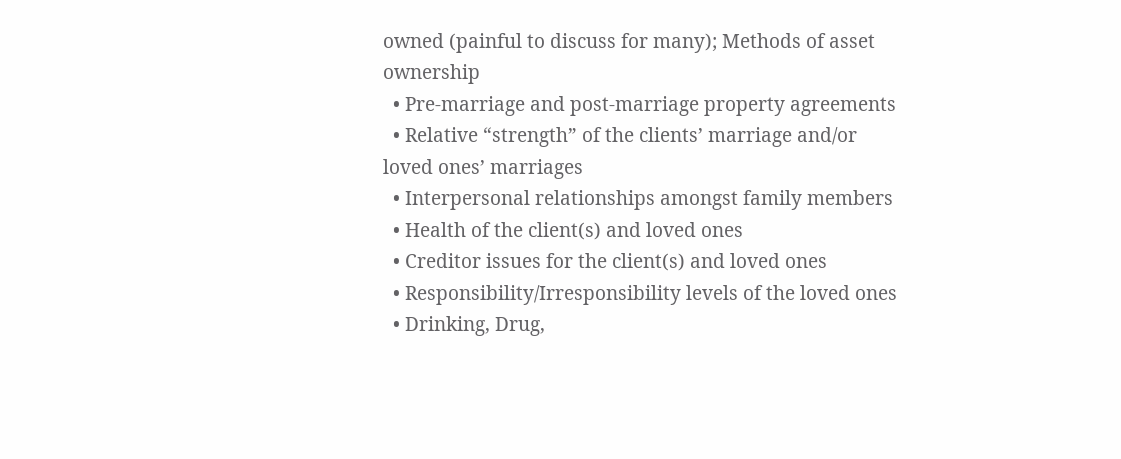owned (painful to discuss for many); Methods of asset ownership
  • Pre-marriage and post-marriage property agreements
  • Relative “strength” of the clients’ marriage and/or loved ones’ marriages
  • Interpersonal relationships amongst family members
  • Health of the client(s) and loved ones
  • Creditor issues for the client(s) and loved ones
  • Responsibility/Irresponsibility levels of the loved ones
  • Drinking, Drug,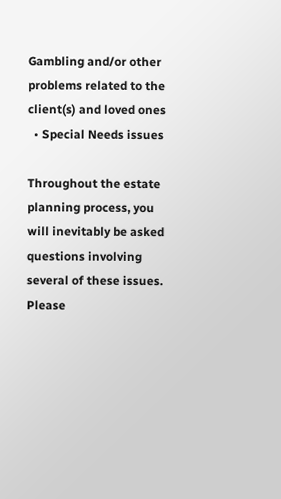Gambling and/or other problems related to the client(s) and loved ones
  • Special Needs issues

Throughout the estate planning process, you will inevitably be asked questions involving several of these issues.  Please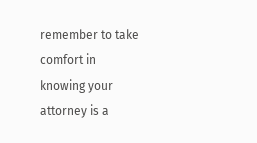remember to take comfort in knowing your attorney is a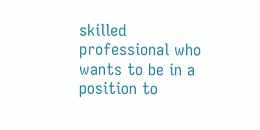skilled professional who wants to be in a position to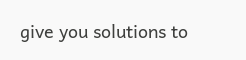give you solutions to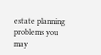estate planning problems you may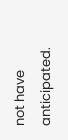not have anticipated.